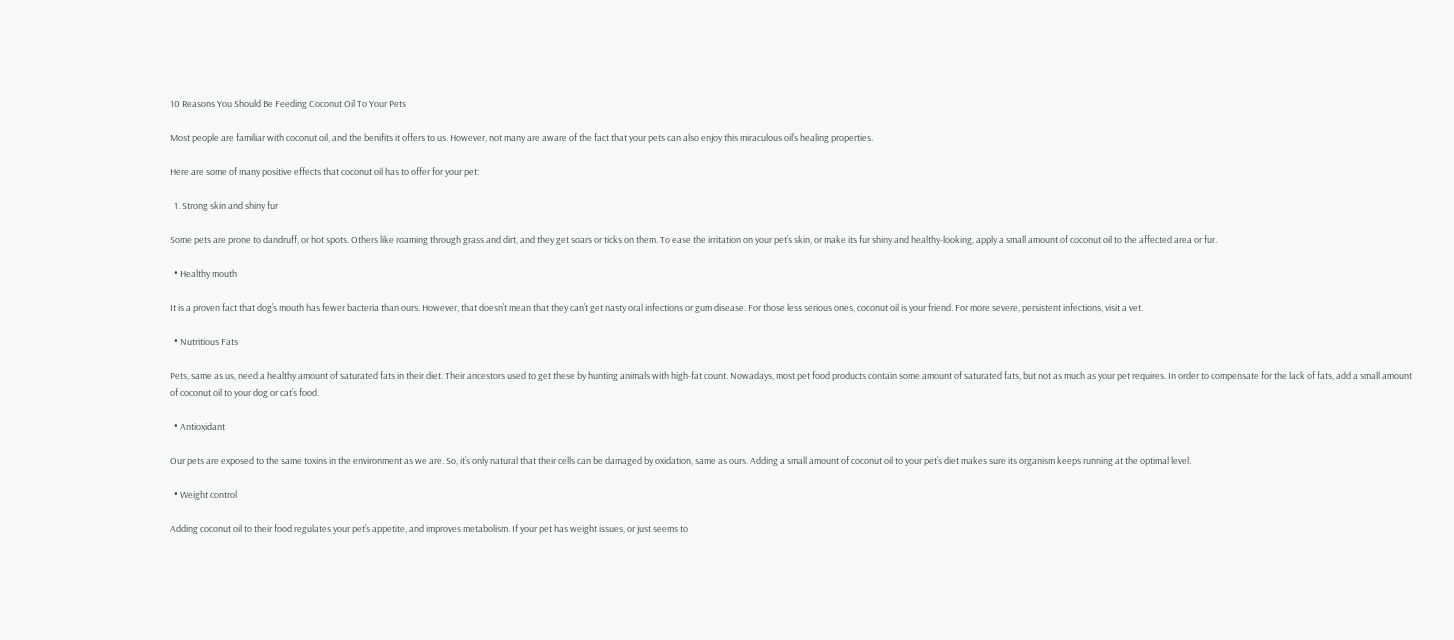10 Reasons You Should Be Feeding Coconut Oil To Your Pets

Most people are familiar with coconut oil, and the benifits it offers to us. However, not many are aware of the fact that your pets can also enjoy this miraculous oil’s healing properties.

Here are some of many positive effects that coconut oil has to offer for your pet:

  1. Strong skin and shiny fur

Some pets are prone to dandruff, or hot spots. Others like roaming through grass and dirt, and they get soars or ticks on them. To ease the irritation on your pet’s skin, or make its fur shiny and healthy-looking, apply a small amount of coconut oil to the affected area or fur.

  • Healthy mouth

It is a proven fact that dog’s mouth has fewer bacteria than ours. However, that doesn’t mean that they can’t get nasty oral infections or gum disease. For those less serious ones, coconut oil is your friend. For more severe, persistent infections, visit a vet.

  • Nutritious Fats

Pets, same as us, need a healthy amount of saturated fats in their diet. Their ancestors used to get these by hunting animals with high-fat count. Nowadays, most pet food products contain some amount of saturated fats, but not as much as your pet requires. In order to compensate for the lack of fats, add a small amount of coconut oil to your dog or cat’s food.

  • Antioxidant

Our pets are exposed to the same toxins in the environment as we are. So, it’s only natural that their cells can be damaged by oxidation, same as ours. Adding a small amount of coconut oil to your pet’s diet makes sure its organism keeps running at the optimal level.

  • Weight control

Adding coconut oil to their food regulates your pet’s appetite, and improves metabolism. If your pet has weight issues, or just seems to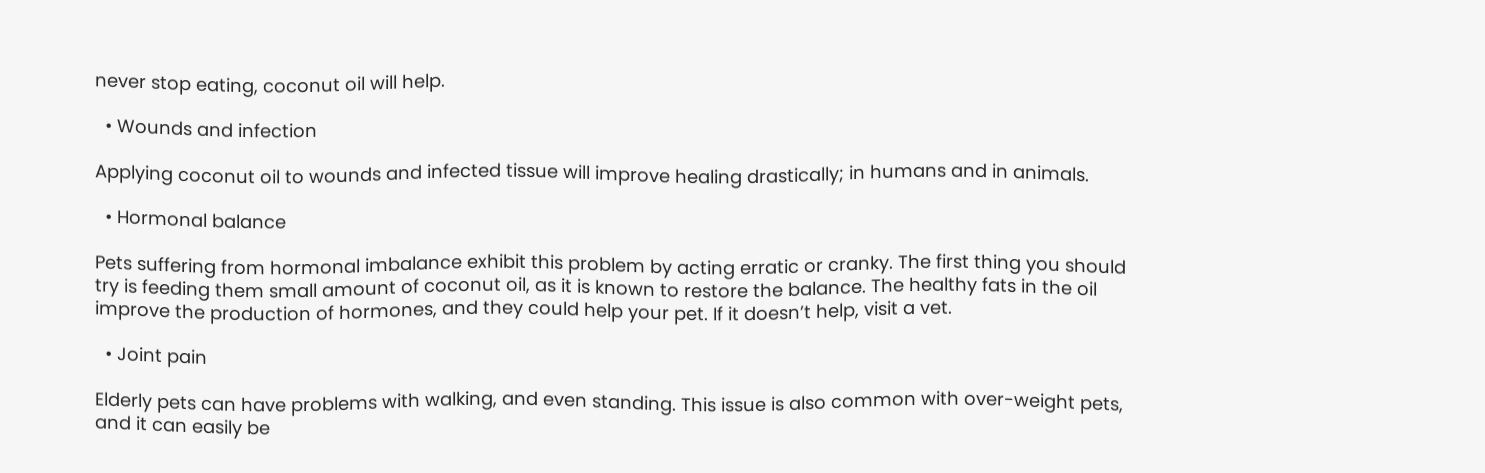never stop eating, coconut oil will help.

  • Wounds and infection

Applying coconut oil to wounds and infected tissue will improve healing drastically; in humans and in animals.

  • Hormonal balance

Pets suffering from hormonal imbalance exhibit this problem by acting erratic or cranky. The first thing you should try is feeding them small amount of coconut oil, as it is known to restore the balance. The healthy fats in the oil improve the production of hormones, and they could help your pet. If it doesn’t help, visit a vet.

  • Joint pain

Elderly pets can have problems with walking, and even standing. This issue is also common with over-weight pets, and it can easily be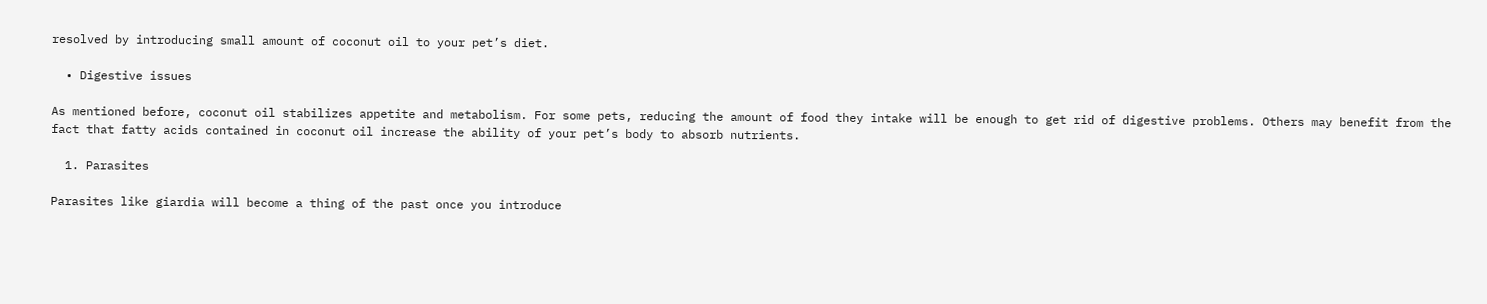resolved by introducing small amount of coconut oil to your pet’s diet.

  • Digestive issues

As mentioned before, coconut oil stabilizes appetite and metabolism. For some pets, reducing the amount of food they intake will be enough to get rid of digestive problems. Others may benefit from the fact that fatty acids contained in coconut oil increase the ability of your pet’s body to absorb nutrients.

  1. Parasites

Parasites like giardia will become a thing of the past once you introduce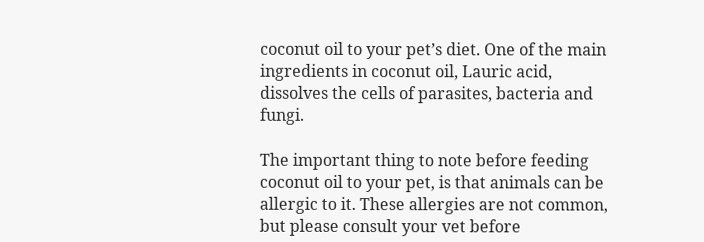coconut oil to your pet’s diet. One of the main ingredients in coconut oil, Lauric acid, dissolves the cells of parasites, bacteria and fungi.

The important thing to note before feeding coconut oil to your pet, is that animals can be allergic to it. These allergies are not common, but please consult your vet before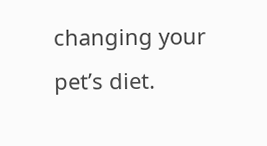changing your pet’s diet.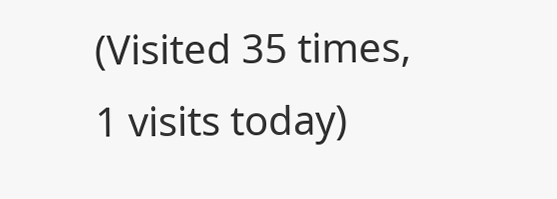(Visited 35 times, 1 visits today)